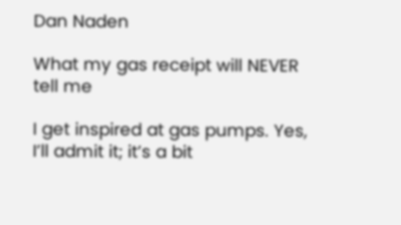Dan Naden

What my gas receipt will NEVER tell me

I get inspired at gas pumps. Yes, I’ll admit it; it’s a bit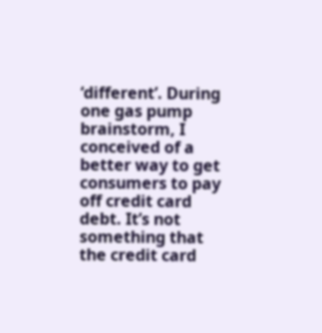‘different’. During one gas pump brainstorm, I conceived of a better way to get consumers to pay off credit card debt. It’s not something that the credit card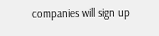companies will sign up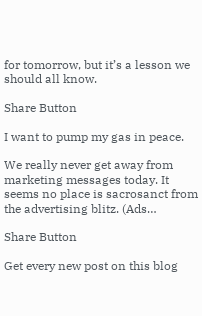for tomorrow, but it’s a lesson we should all know.

Share Button

I want to pump my gas in peace.

We really never get away from marketing messages today. It seems no place is sacrosanct from the advertising blitz. (Ads…

Share Button

Get every new post on this blog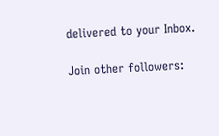delivered to your Inbox.

Join other followers: